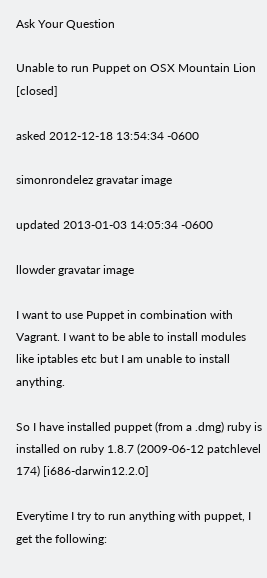Ask Your Question

Unable to run Puppet on OSX Mountain Lion [closed]

asked 2012-12-18 13:54:34 -0600

simonrondelez gravatar image

updated 2013-01-03 14:05:34 -0600

llowder gravatar image

I want to use Puppet in combination with Vagrant. I want to be able to install modules like iptables etc but I am unable to install anything.

So I have installed puppet (from a .dmg) ruby is installed on ruby 1.8.7 (2009-06-12 patchlevel 174) [i686-darwin12.2.0]

Everytime I try to run anything with puppet, I get the following: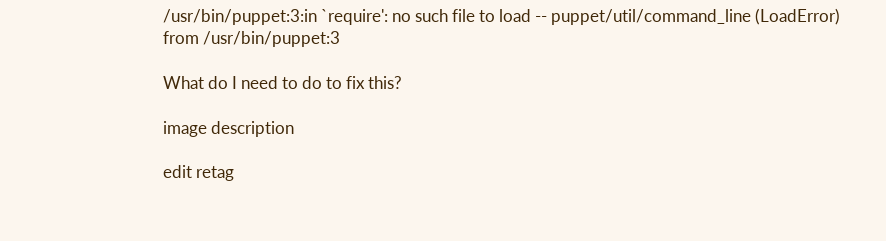/usr/bin/puppet:3:in `require': no such file to load -- puppet/util/command_line (LoadError)
from /usr/bin/puppet:3

What do I need to do to fix this?

image description

edit retag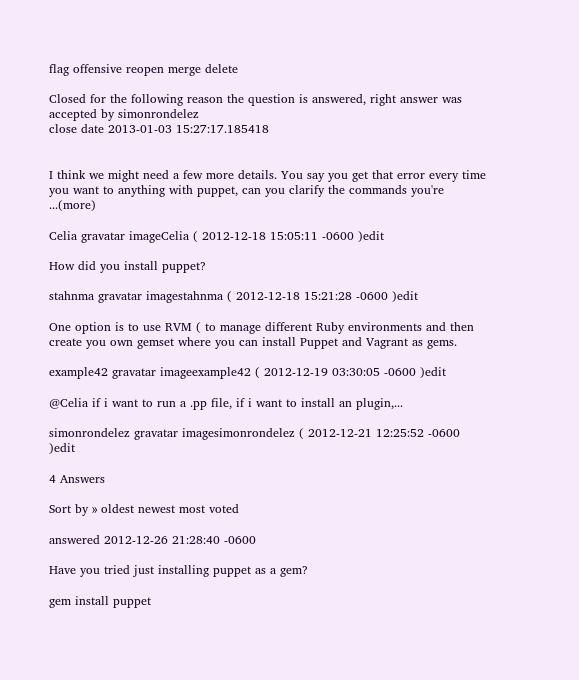flag offensive reopen merge delete

Closed for the following reason the question is answered, right answer was accepted by simonrondelez
close date 2013-01-03 15:27:17.185418


I think we might need a few more details. You say you get that error every time you want to anything with puppet, can you clarify the commands you're ...(more)

Celia gravatar imageCelia ( 2012-12-18 15:05:11 -0600 )edit

How did you install puppet?

stahnma gravatar imagestahnma ( 2012-12-18 15:21:28 -0600 )edit

One option is to use RVM ( to manage different Ruby environments and then create you own gemset where you can install Puppet and Vagrant as gems.

example42 gravatar imageexample42 ( 2012-12-19 03:30:05 -0600 )edit

@Celia if i want to run a .pp file, if i want to install an plugin,...

simonrondelez gravatar imagesimonrondelez ( 2012-12-21 12:25:52 -0600 )edit

4 Answers

Sort by » oldest newest most voted

answered 2012-12-26 21:28:40 -0600

Have you tried just installing puppet as a gem?

gem install puppet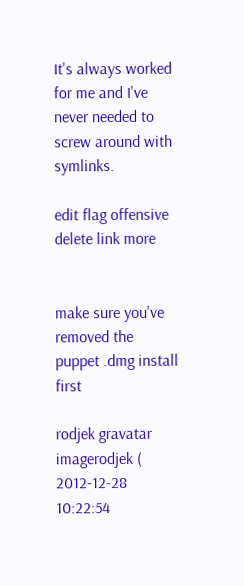It's always worked for me and I've never needed to screw around with symlinks.

edit flag offensive delete link more


make sure you've removed the puppet .dmg install first

rodjek gravatar imagerodjek ( 2012-12-28 10:22:54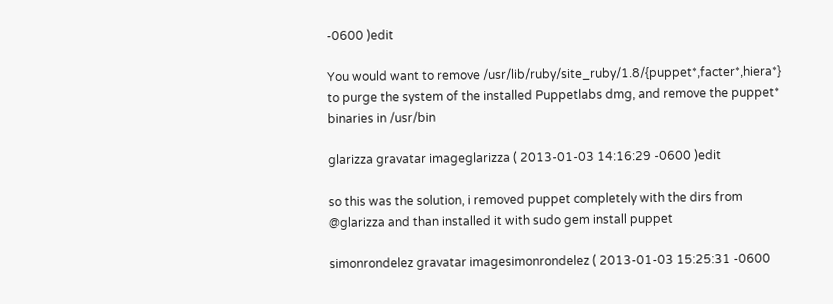-0600 )edit

You would want to remove /usr/lib/ruby/site_ruby/1.8/{puppet*,facter*,hiera*} to purge the system of the installed Puppetlabs dmg, and remove the puppet* binaries in /usr/bin

glarizza gravatar imageglarizza ( 2013-01-03 14:16:29 -0600 )edit

so this was the solution, i removed puppet completely with the dirs from @glarizza and than installed it with sudo gem install puppet

simonrondelez gravatar imagesimonrondelez ( 2013-01-03 15:25:31 -0600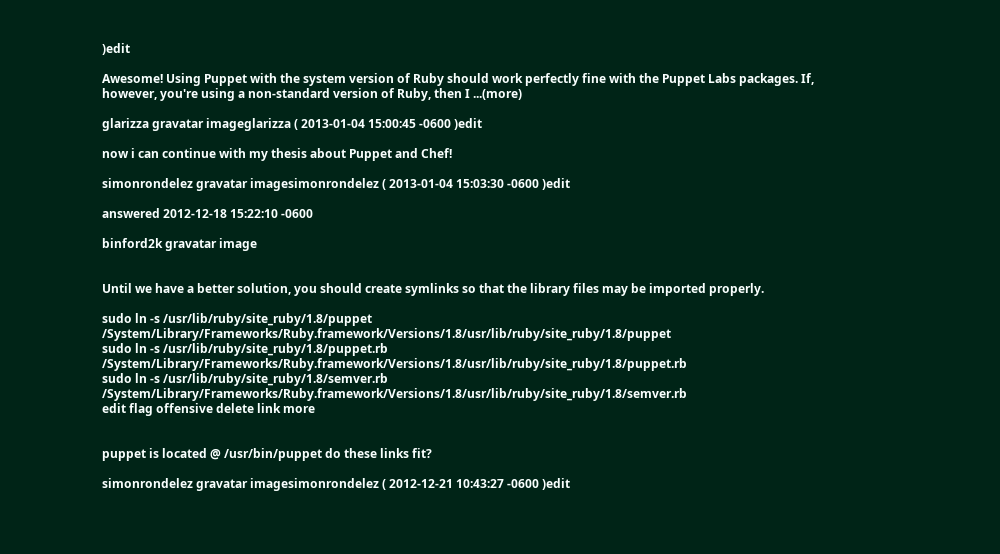)edit

Awesome! Using Puppet with the system version of Ruby should work perfectly fine with the Puppet Labs packages. If, however, you're using a non-standard version of Ruby, then I ...(more)

glarizza gravatar imageglarizza ( 2013-01-04 15:00:45 -0600 )edit

now i can continue with my thesis about Puppet and Chef!

simonrondelez gravatar imagesimonrondelez ( 2013-01-04 15:03:30 -0600 )edit

answered 2012-12-18 15:22:10 -0600

binford2k gravatar image


Until we have a better solution, you should create symlinks so that the library files may be imported properly.

sudo ln -s /usr/lib/ruby/site_ruby/1.8/puppet /System/Library/Frameworks/Ruby.framework/Versions/1.8/usr/lib/ruby/site_ruby/1.8/puppet
sudo ln -s /usr/lib/ruby/site_ruby/1.8/puppet.rb /System/Library/Frameworks/Ruby.framework/Versions/1.8/usr/lib/ruby/site_ruby/1.8/puppet.rb
sudo ln -s /usr/lib/ruby/site_ruby/1.8/semver.rb /System/Library/Frameworks/Ruby.framework/Versions/1.8/usr/lib/ruby/site_ruby/1.8/semver.rb
edit flag offensive delete link more


puppet is located @ /usr/bin/puppet do these links fit?

simonrondelez gravatar imagesimonrondelez ( 2012-12-21 10:43:27 -0600 )edit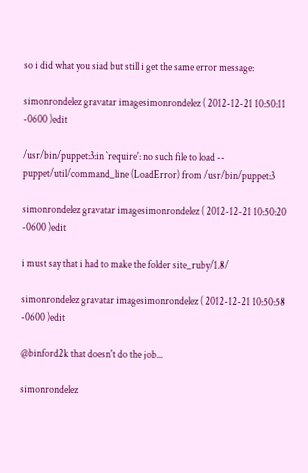so i did what you siad but still i get the same error message:

simonrondelez gravatar imagesimonrondelez ( 2012-12-21 10:50:11 -0600 )edit

/usr/bin/puppet:3:in `require': no such file to load -- puppet/util/command_line (LoadError) from /usr/bin/puppet:3

simonrondelez gravatar imagesimonrondelez ( 2012-12-21 10:50:20 -0600 )edit

i must say that i had to make the folder site_ruby/1.8/

simonrondelez gravatar imagesimonrondelez ( 2012-12-21 10:50:58 -0600 )edit

@binford2k that doesn't do the job...

simonrondelez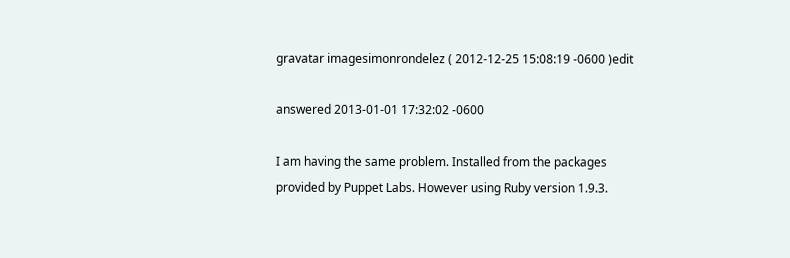gravatar imagesimonrondelez ( 2012-12-25 15:08:19 -0600 )edit

answered 2013-01-01 17:32:02 -0600

I am having the same problem. Installed from the packages provided by Puppet Labs. However using Ruby version 1.9.3.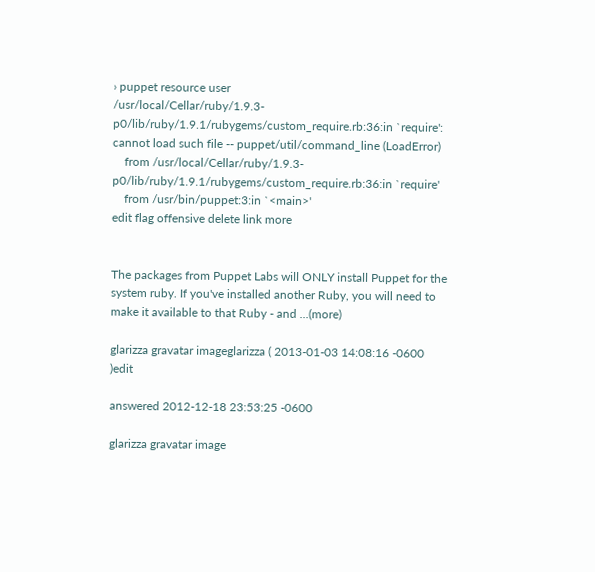› puppet resource user
/usr/local/Cellar/ruby/1.9.3-p0/lib/ruby/1.9.1/rubygems/custom_require.rb:36:in `require': cannot load such file -- puppet/util/command_line (LoadError)
    from /usr/local/Cellar/ruby/1.9.3-p0/lib/ruby/1.9.1/rubygems/custom_require.rb:36:in `require'
    from /usr/bin/puppet:3:in `<main>'
edit flag offensive delete link more


The packages from Puppet Labs will ONLY install Puppet for the system ruby. If you've installed another Ruby, you will need to make it available to that Ruby - and ...(more)

glarizza gravatar imageglarizza ( 2013-01-03 14:08:16 -0600 )edit

answered 2012-12-18 23:53:25 -0600

glarizza gravatar image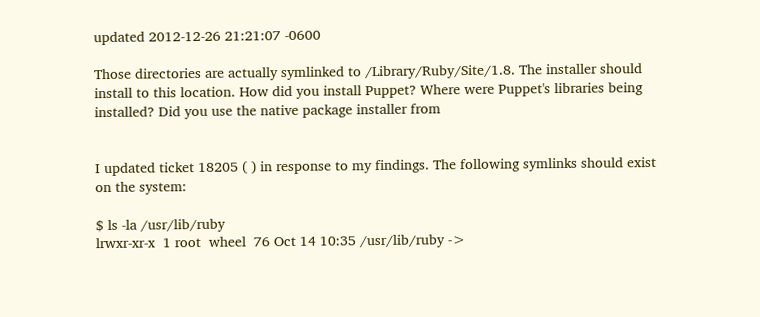updated 2012-12-26 21:21:07 -0600

Those directories are actually symlinked to /Library/Ruby/Site/1.8. The installer should install to this location. How did you install Puppet? Where were Puppet's libraries being installed? Did you use the native package installer from


I updated ticket 18205 ( ) in response to my findings. The following symlinks should exist on the system:

$ ls -la /usr/lib/ruby
lrwxr-xr-x  1 root  wheel  76 Oct 14 10:35 /usr/lib/ruby ->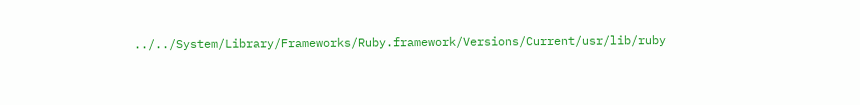../../System/Library/Frameworks/Ruby.framework/Versions/Current/usr/lib/ruby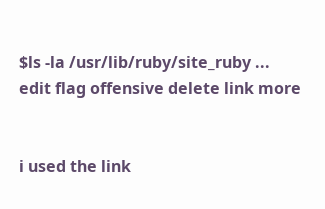$ls -la /usr/lib/ruby/site_ruby ...
edit flag offensive delete link more


i used the link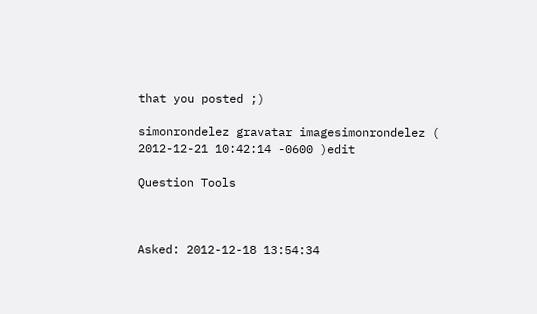that you posted ;)

simonrondelez gravatar imagesimonrondelez ( 2012-12-21 10:42:14 -0600 )edit

Question Tools



Asked: 2012-12-18 13:54:34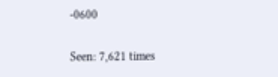-0600

Seen: 7,621 times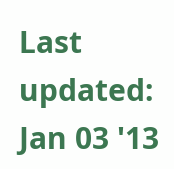Last updated: Jan 03 '13